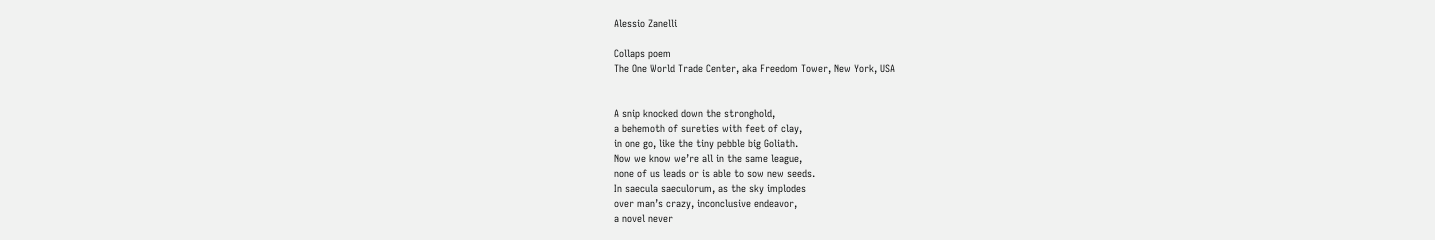Alessio Zanelli

Collaps poem
The One World Trade Center, aka Freedom Tower, New York, USA


A snip knocked down the stronghold,
a behemoth of sureties with feet of clay,
in one go, like the tiny pebble big Goliath.
Now we know we’re all in the same league,
none of us leads or is able to sow new seeds.
In saecula saeculorum, as the sky implodes
over man’s crazy, inconclusive endeavor,
a novel never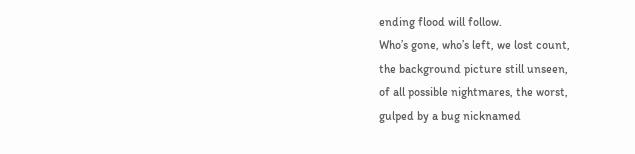ending flood will follow.
Who’s gone, who’s left, we lost count,
the background picture still unseen,
of all possible nightmares, the worst,
gulped by a bug nicknamed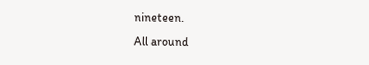nineteen.
All around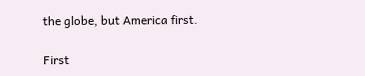the globe, but America first.

First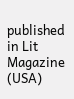published in Lit Magazine (USA)